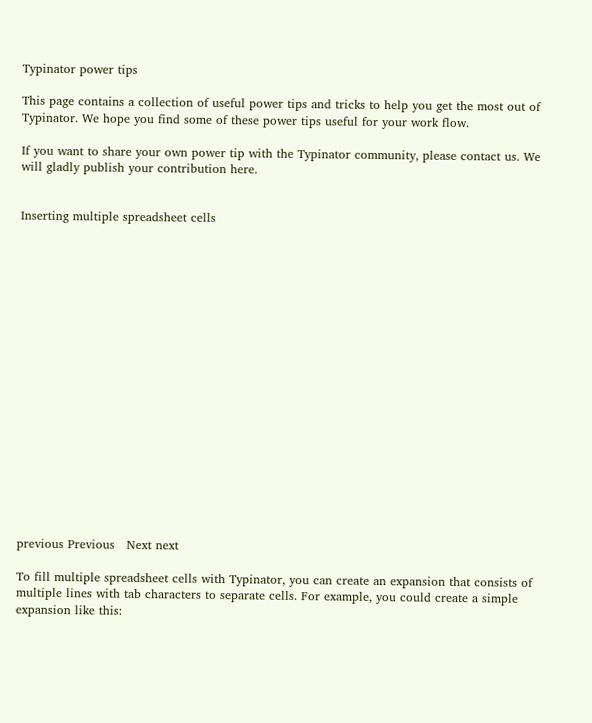Typinator power tips

This page contains a collection of useful power tips and tricks to help you get the most out of Typinator. We hope you find some of these power tips useful for your work flow.

If you want to share your own power tip with the Typinator community, please contact us. We will gladly publish your contribution here.


Inserting multiple spreadsheet cells



















previous Previous   Next next

To fill multiple spreadsheet cells with Typinator, you can create an expansion that consists of multiple lines with tab characters to separate cells. For example, you could create a simple expansion like this: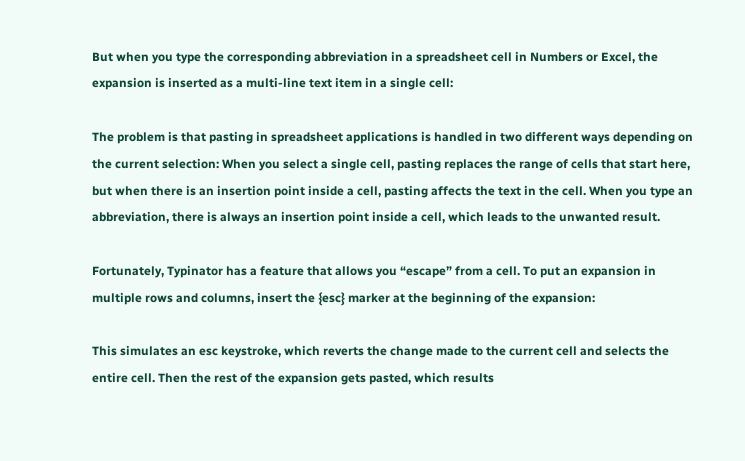But when you type the corresponding abbreviation in a spreadsheet cell in Numbers or Excel, the expansion is inserted as a multi-line text item in a single cell:

The problem is that pasting in spreadsheet applications is handled in two different ways depending on the current selection: When you select a single cell, pasting replaces the range of cells that start here, but when there is an insertion point inside a cell, pasting affects the text in the cell. When you type an abbreviation, there is always an insertion point inside a cell, which leads to the unwanted result.

Fortunately, Typinator has a feature that allows you “escape” from a cell. To put an expansion in multiple rows and columns, insert the {esc} marker at the beginning of the expansion:

This simulates an esc keystroke, which reverts the change made to the current cell and selects the entire cell. Then the rest of the expansion gets pasted, which results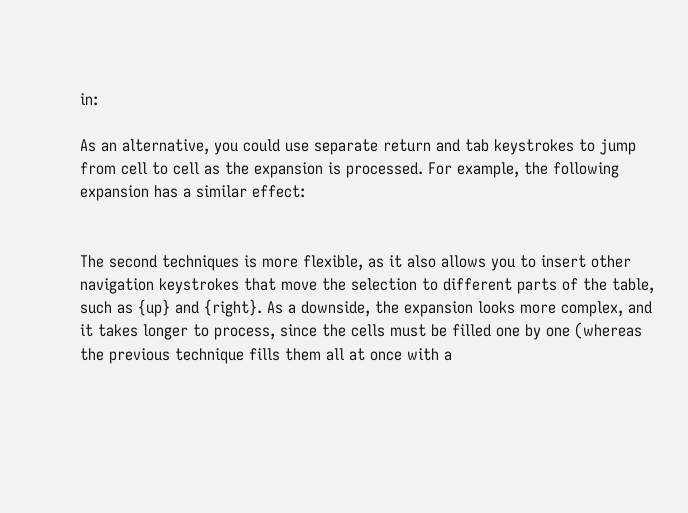in:

As an alternative, you could use separate return and tab keystrokes to jump from cell to cell as the expansion is processed. For example, the following expansion has a similar effect:


The second techniques is more flexible, as it also allows you to insert other navigation keystrokes that move the selection to different parts of the table, such as {up} and {right}. As a downside, the expansion looks more complex, and it takes longer to process, since the cells must be filled one by one (whereas the previous technique fills them all at once with a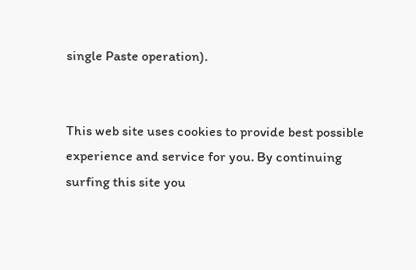single Paste operation).


This web site uses cookies to provide best possible experience and service for you. By continuing surfing this site you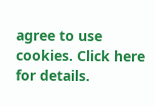agree to use cookies. Click here for details.